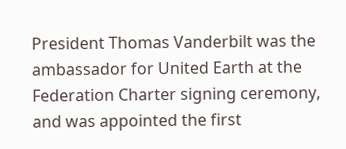President Thomas Vanderbilt was the ambassador for United Earth at the Federation Charter signing ceremony, and was appointed the first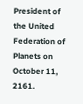President of the United Federation of Planets on October 11, 2161.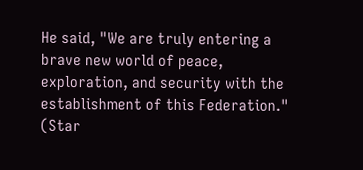He said, "We are truly entering a brave new world of peace, exploration, and security with the establishment of this Federation." (Star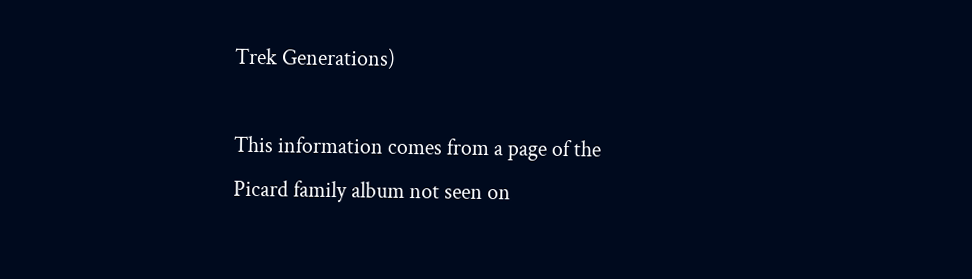Trek Generations)

This information comes from a page of the Picard family album not seen on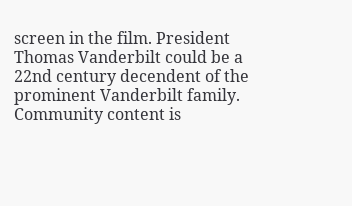screen in the film. President Thomas Vanderbilt could be a 22nd century decendent of the prominent Vanderbilt family.
Community content is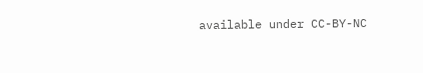available under CC-BY-NC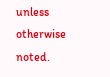unless otherwise noted.